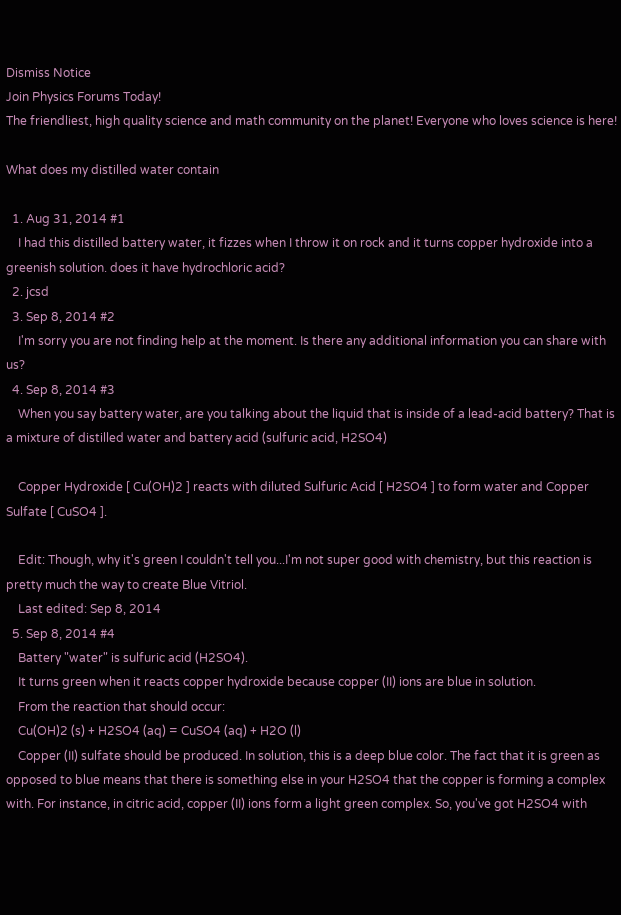Dismiss Notice
Join Physics Forums Today!
The friendliest, high quality science and math community on the planet! Everyone who loves science is here!

What does my distilled water contain

  1. Aug 31, 2014 #1
    I had this distilled battery water, it fizzes when I throw it on rock and it turns copper hydroxide into a greenish solution. does it have hydrochloric acid?
  2. jcsd
  3. Sep 8, 2014 #2
    I'm sorry you are not finding help at the moment. Is there any additional information you can share with us?
  4. Sep 8, 2014 #3
    When you say battery water, are you talking about the liquid that is inside of a lead-acid battery? That is a mixture of distilled water and battery acid (sulfuric acid, H2SO4)

    Copper Hydroxide [ Cu(OH)2 ] reacts with diluted Sulfuric Acid [ H2SO4 ] to form water and Copper Sulfate [ CuSO4 ].

    Edit: Though, why it's green I couldn't tell you...I'm not super good with chemistry, but this reaction is pretty much the way to create Blue Vitriol.
    Last edited: Sep 8, 2014
  5. Sep 8, 2014 #4
    Battery "water" is sulfuric acid (H2SO4).
    It turns green when it reacts copper hydroxide because copper (II) ions are blue in solution.
    From the reaction that should occur:
    Cu(OH)2 (s) + H2SO4 (aq) = CuSO4 (aq) + H2O (l)
    Copper (II) sulfate should be produced. In solution, this is a deep blue color. The fact that it is green as opposed to blue means that there is something else in your H2SO4 that the copper is forming a complex with. For instance, in citric acid, copper (II) ions form a light green complex. So, you've got H2SO4 with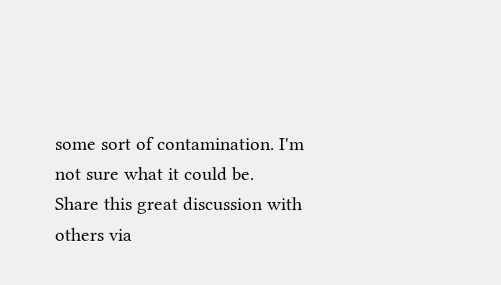some sort of contamination. I'm not sure what it could be.
Share this great discussion with others via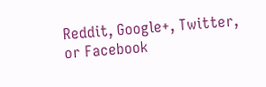Reddit, Google+, Twitter, or Facebook